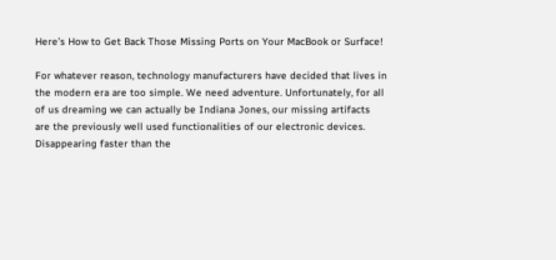Here’s How to Get Back Those Missing Ports on Your MacBook or Surface!

For whatever reason, technology manufacturers have decided that lives in the modern era are too simple. We need adventure. Unfortunately, for all of us dreaming we can actually be Indiana Jones, our missing artifacts are the previously well used functionalities of our electronic devices. Disappearing faster than the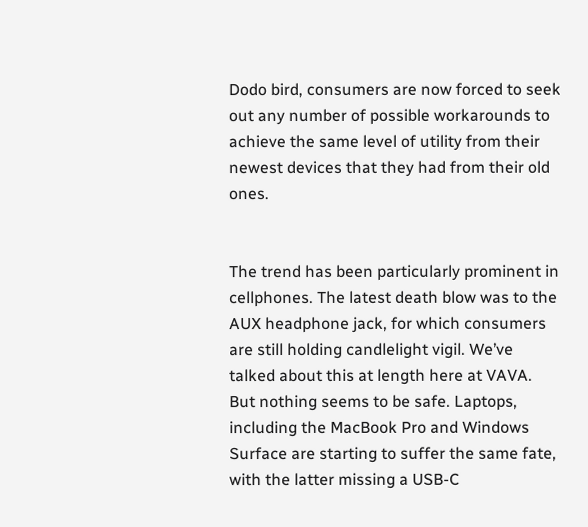Dodo bird, consumers are now forced to seek out any number of possible workarounds to achieve the same level of utility from their newest devices that they had from their old ones.


The trend has been particularly prominent in cellphones. The latest death blow was to the AUX headphone jack, for which consumers are still holding candlelight vigil. We’ve talked about this at length here at VAVA. But nothing seems to be safe. Laptops, including the MacBook Pro and Windows Surface are starting to suffer the same fate, with the latter missing a USB-C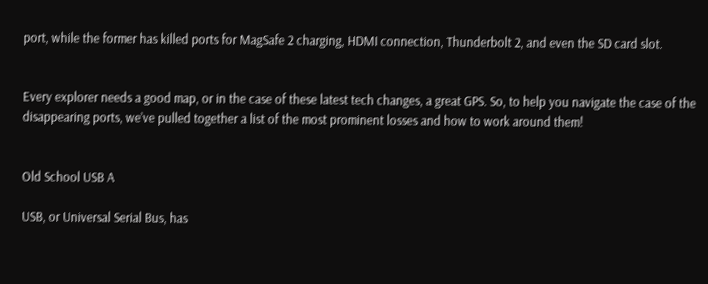port, while the former has killed ports for MagSafe 2 charging, HDMI connection, Thunderbolt 2, and even the SD card slot.


Every explorer needs a good map, or in the case of these latest tech changes, a great GPS. So, to help you navigate the case of the disappearing ports, we’ve pulled together a list of the most prominent losses and how to work around them!


Old School USB A

USB, or Universal Serial Bus, has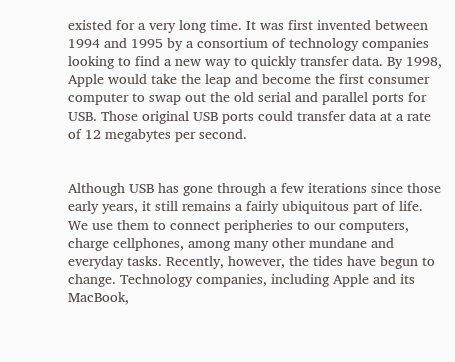existed for a very long time. It was first invented between 1994 and 1995 by a consortium of technology companies looking to find a new way to quickly transfer data. By 1998, Apple would take the leap and become the first consumer computer to swap out the old serial and parallel ports for USB. Those original USB ports could transfer data at a rate of 12 megabytes per second.


Although USB has gone through a few iterations since those early years, it still remains a fairly ubiquitous part of life. We use them to connect peripheries to our computers, charge cellphones, among many other mundane and everyday tasks. Recently, however, the tides have begun to change. Technology companies, including Apple and its MacBook,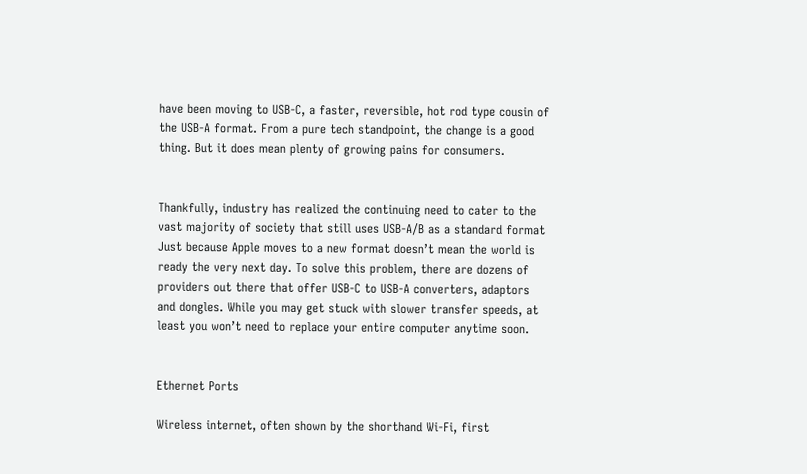have been moving to USB-C, a faster, reversible, hot rod type cousin of the USB-A format. From a pure tech standpoint, the change is a good thing. But it does mean plenty of growing pains for consumers.


Thankfully, industry has realized the continuing need to cater to the vast majority of society that still uses USB-A/B as a standard format Just because Apple moves to a new format doesn’t mean the world is ready the very next day. To solve this problem, there are dozens of providers out there that offer USB-C to USB-A converters, adaptors and dongles. While you may get stuck with slower transfer speeds, at least you won’t need to replace your entire computer anytime soon.


Ethernet Ports

Wireless internet, often shown by the shorthand Wi-Fi, first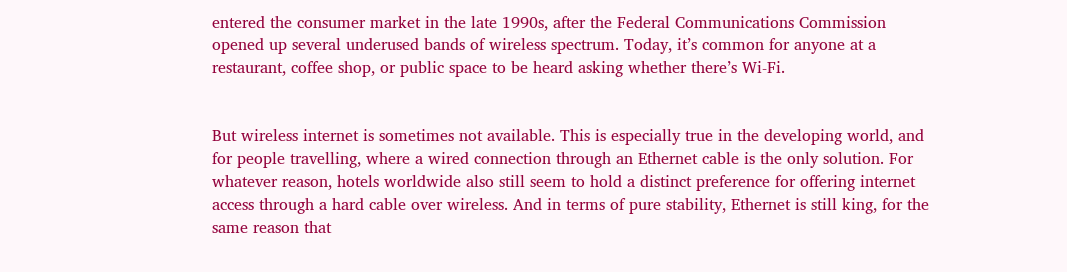entered the consumer market in the late 1990s, after the Federal Communications Commission opened up several underused bands of wireless spectrum. Today, it’s common for anyone at a restaurant, coffee shop, or public space to be heard asking whether there’s Wi-Fi.


But wireless internet is sometimes not available. This is especially true in the developing world, and for people travelling, where a wired connection through an Ethernet cable is the only solution. For whatever reason, hotels worldwide also still seem to hold a distinct preference for offering internet access through a hard cable over wireless. And in terms of pure stability, Ethernet is still king, for the same reason that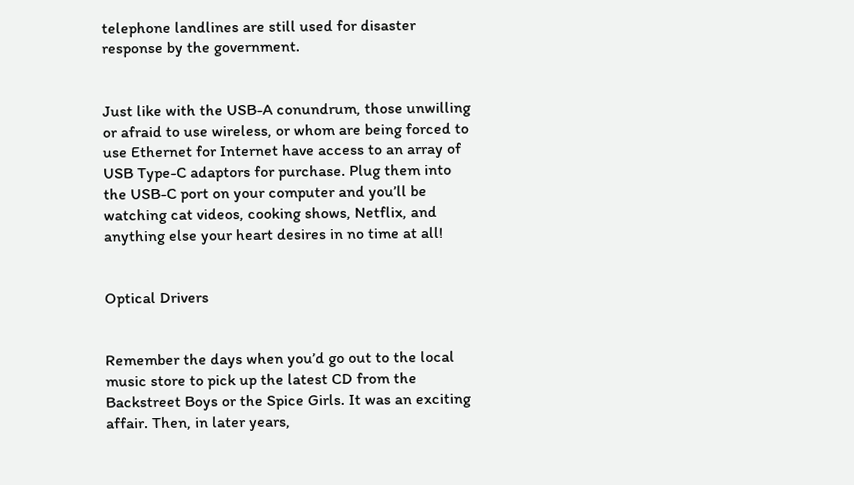telephone landlines are still used for disaster response by the government.


Just like with the USB-A conundrum, those unwilling or afraid to use wireless, or whom are being forced to use Ethernet for Internet have access to an array of USB Type-C adaptors for purchase. Plug them into the USB-C port on your computer and you’ll be watching cat videos, cooking shows, Netflix, and anything else your heart desires in no time at all!


Optical Drivers


Remember the days when you’d go out to the local music store to pick up the latest CD from the Backstreet Boys or the Spice Girls. It was an exciting affair. Then, in later years,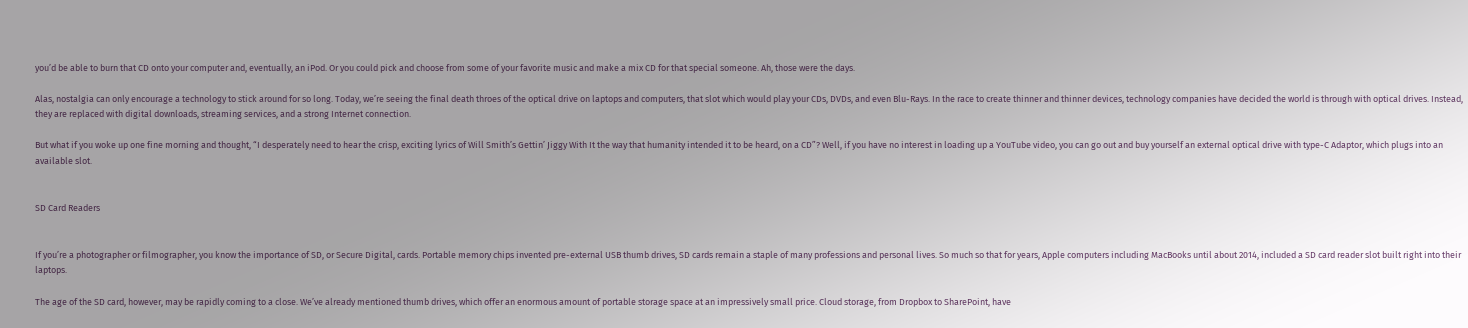you’d be able to burn that CD onto your computer and, eventually, an iPod. Or you could pick and choose from some of your favorite music and make a mix CD for that special someone. Ah, those were the days.

Alas, nostalgia can only encourage a technology to stick around for so long. Today, we’re seeing the final death throes of the optical drive on laptops and computers, that slot which would play your CDs, DVDs, and even Blu-Rays. In the race to create thinner and thinner devices, technology companies have decided the world is through with optical drives. Instead, they are replaced with digital downloads, streaming services, and a strong Internet connection.

But what if you woke up one fine morning and thought, “I desperately need to hear the crisp, exciting lyrics of Will Smith’s Gettin’ Jiggy With It the way that humanity intended it to be heard, on a CD”? Well, if you have no interest in loading up a YouTube video, you can go out and buy yourself an external optical drive with type-C Adaptor, which plugs into an available slot.


SD Card Readers


If you’re a photographer or filmographer, you know the importance of SD, or Secure Digital, cards. Portable memory chips invented pre-external USB thumb drives, SD cards remain a staple of many professions and personal lives. So much so that for years, Apple computers including MacBooks until about 2014, included a SD card reader slot built right into their laptops.

The age of the SD card, however, may be rapidly coming to a close. We’ve already mentioned thumb drives, which offer an enormous amount of portable storage space at an impressively small price. Cloud storage, from Dropbox to SharePoint, have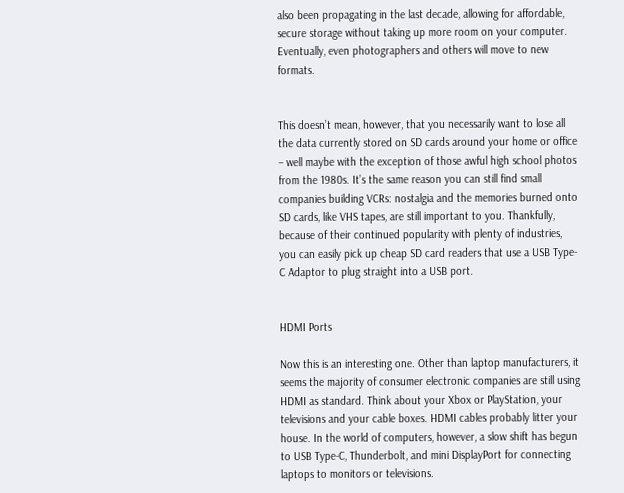also been propagating in the last decade, allowing for affordable, secure storage without taking up more room on your computer. Eventually, even photographers and others will move to new formats.


This doesn’t mean, however, that you necessarily want to lose all the data currently stored on SD cards around your home or office – well maybe with the exception of those awful high school photos from the 1980s. It’s the same reason you can still find small companies building VCRs: nostalgia and the memories burned onto SD cards, like VHS tapes, are still important to you. Thankfully, because of their continued popularity with plenty of industries, you can easily pick up cheap SD card readers that use a USB Type-C Adaptor to plug straight into a USB port.


HDMI Ports

Now this is an interesting one. Other than laptop manufacturers, it seems the majority of consumer electronic companies are still using HDMI as standard. Think about your Xbox or PlayStation, your televisions and your cable boxes. HDMI cables probably litter your house. In the world of computers, however, a slow shift has begun to USB Type-C, Thunderbolt, and mini DisplayPort for connecting laptops to monitors or televisions.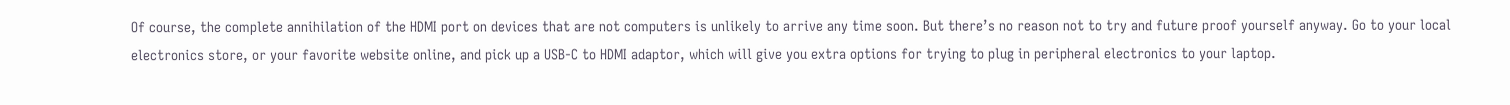Of course, the complete annihilation of the HDMI port on devices that are not computers is unlikely to arrive any time soon. But there’s no reason not to try and future proof yourself anyway. Go to your local electronics store, or your favorite website online, and pick up a USB-C to HDMI adaptor, which will give you extra options for trying to plug in peripheral electronics to your laptop.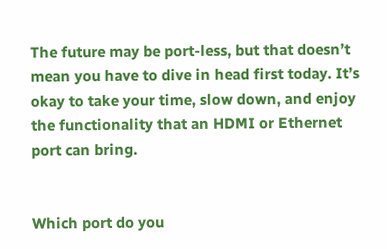The future may be port-less, but that doesn’t mean you have to dive in head first today. It’s okay to take your time, slow down, and enjoy the functionality that an HDMI or Ethernet port can bring.


Which port do you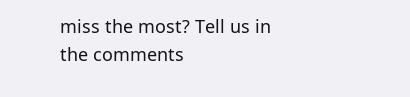miss the most? Tell us in the comments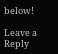below!

Leave a Reply